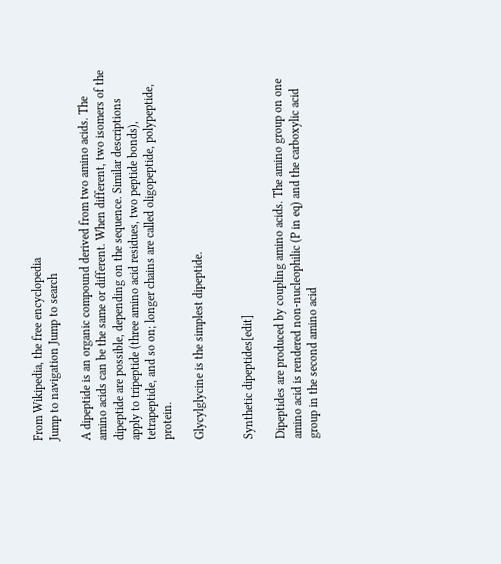From Wikipedia, the free encyclopedia
Jump to navigation Jump to search

A dipeptide is an organic compound derived from two amino acids. The amino acids can be the same or different. When different, two isomers of the dipeptide are possible, depending on the sequence. Similar descriptions apply to tripeptide (three amino acid residues, two peptide bonds), tetrapeptide, and so on; longer chains are called oligopeptide, polypeptide, protein.

Glycylglycine is the simplest dipeptide.


Synthetic dipeptides[edit]

Dipeptides are produced by coupling amino acids. The amino group on one amino acid is rendered non-nucleophilic (P in eq) and the carboxylic acid group in the second amino acid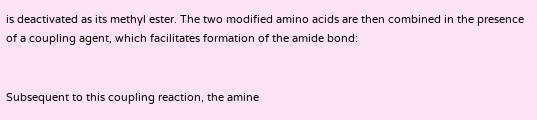is deactivated as its methyl ester. The two modified amino acids are then combined in the presence of a coupling agent, which facilitates formation of the amide bond:


Subsequent to this coupling reaction, the amine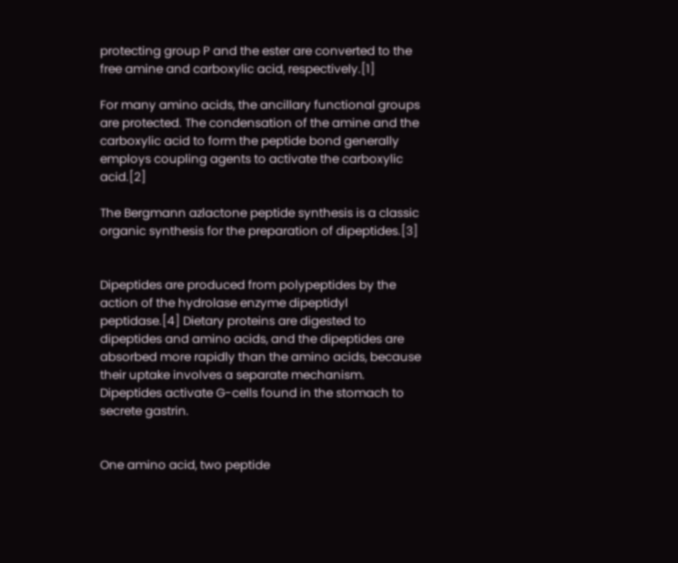protecting group P and the ester are converted to the free amine and carboxylic acid, respectively.[1]

For many amino acids, the ancillary functional groups are protected. The condensation of the amine and the carboxylic acid to form the peptide bond generally employs coupling agents to activate the carboxylic acid.[2]

The Bergmann azlactone peptide synthesis is a classic organic synthesis for the preparation of dipeptides.[3]


Dipeptides are produced from polypeptides by the action of the hydrolase enzyme dipeptidyl peptidase.[4] Dietary proteins are digested to dipeptides and amino acids, and the dipeptides are absorbed more rapidly than the amino acids, because their uptake involves a separate mechanism. Dipeptides activate G-cells found in the stomach to secrete gastrin.


One amino acid, two peptide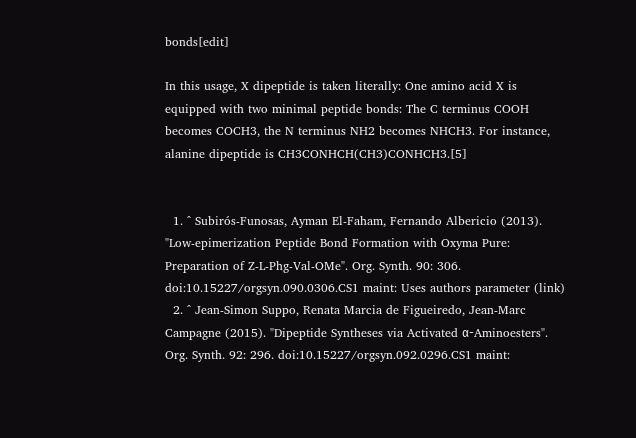bonds[edit]

In this usage, X dipeptide is taken literally: One amino acid X is equipped with two minimal peptide bonds: The C terminus COOH becomes COCH3, the N terminus NH2 becomes NHCH3. For instance, alanine dipeptide is CH3CONHCH(CH3)CONHCH3.[5]


  1. ^ Subirós-Funosas, Ayman El-Faham, Fernando Albericio (2013). "Low-epimerization Peptide Bond Formation with Oxyma Pure: Preparation of Z-L-Phg-Val-OMe". Org. Synth. 90: 306. doi:10.15227/orgsyn.090.0306.CS1 maint: Uses authors parameter (link)
  2. ^ Jean-Simon Suppo, Renata Marcia de Figueiredo, Jean-Marc Campagne (2015). "Dipeptide Syntheses via Activated α-Aminoesters". Org. Synth. 92: 296. doi:10.15227/orgsyn.092.0296.CS1 maint: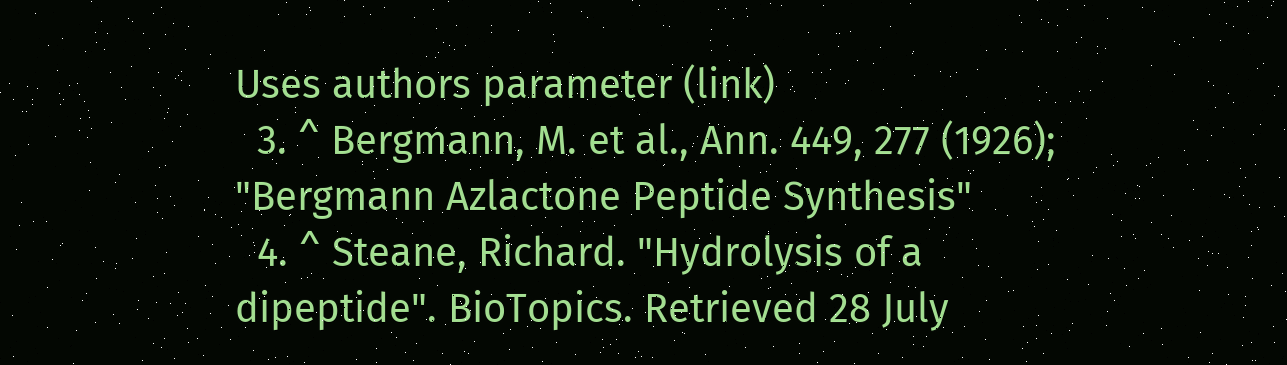Uses authors parameter (link)
  3. ^ Bergmann, M. et al., Ann. 449, 277 (1926); "Bergmann Azlactone Peptide Synthesis"
  4. ^ Steane, Richard. "Hydrolysis of a dipeptide". BioTopics. Retrieved 28 July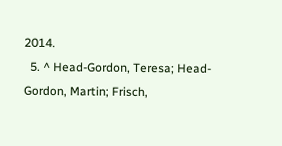2014.
  5. ^ Head-Gordon, Teresa; Head-Gordon, Martin; Frisch,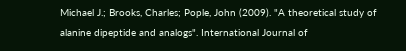Michael J.; Brooks, Charles; Pople, John (2009). "A theoretical study of alanine dipeptide and analogs". International Journal of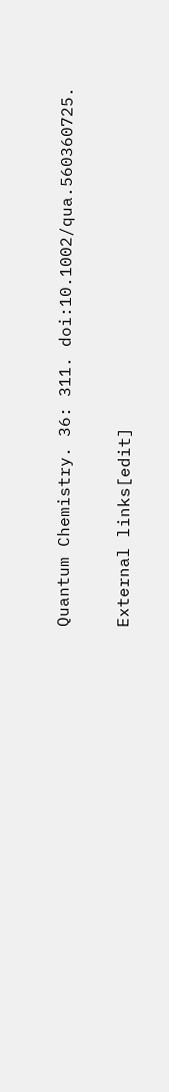Quantum Chemistry. 36: 311. doi:10.1002/qua.560360725.

External links[edit]